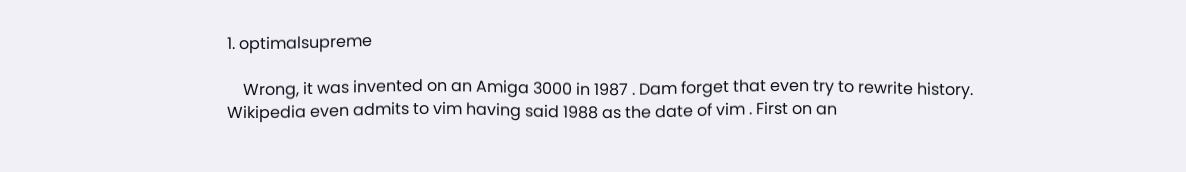1. optimalsupreme

    Wrong, it was invented on an Amiga 3000 in 1987 . Dam forget that even try to rewrite history. Wikipedia even admits to vim having said 1988 as the date of vim . First on an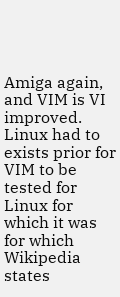Amiga again, and VIM is VI improved. Linux had to exists prior for VIM to be tested for Linux for which it was for which Wikipedia states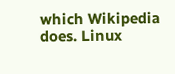which Wikipedia does. Linux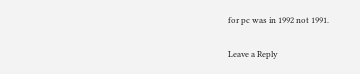for pc was in 1992 not 1991.

Leave a Reply